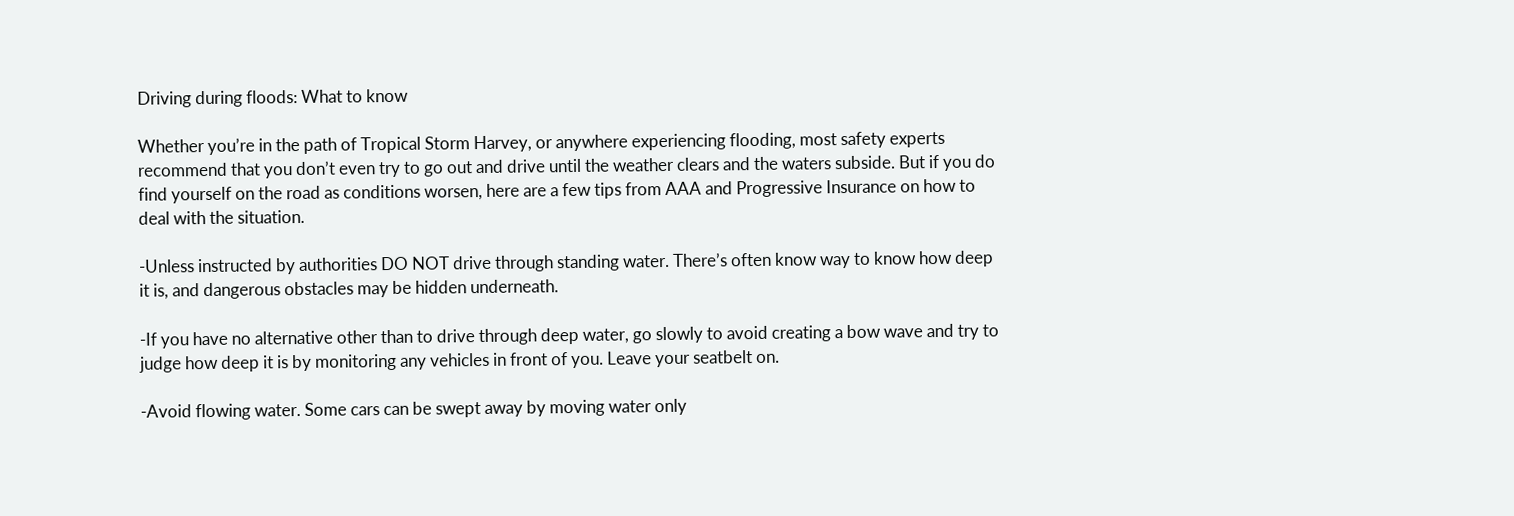Driving during floods: What to know

Whether you’re in the path of Tropical Storm Harvey, or anywhere experiencing flooding, most safety experts recommend that you don’t even try to go out and drive until the weather clears and the waters subside. But if you do find yourself on the road as conditions worsen, here are a few tips from AAA and Progressive Insurance on how to deal with the situation.

-Unless instructed by authorities DO NOT drive through standing water. There’s often know way to know how deep it is, and dangerous obstacles may be hidden underneath.

-If you have no alternative other than to drive through deep water, go slowly to avoid creating a bow wave and try to judge how deep it is by monitoring any vehicles in front of you. Leave your seatbelt on.

-Avoid flowing water. Some cars can be swept away by moving water only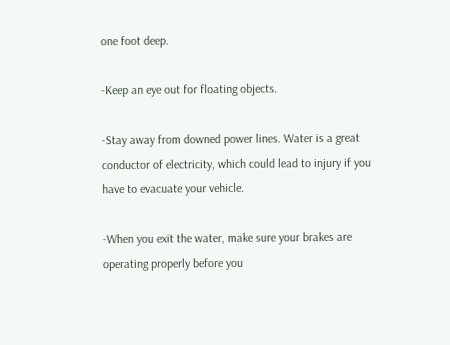one foot deep.

-Keep an eye out for floating objects.

-Stay away from downed power lines. Water is a great conductor of electricity, which could lead to injury if you have to evacuate your vehicle.

-When you exit the water, make sure your brakes are operating properly before you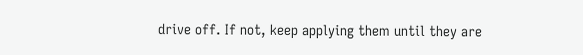drive off. If not, keep applying them until they are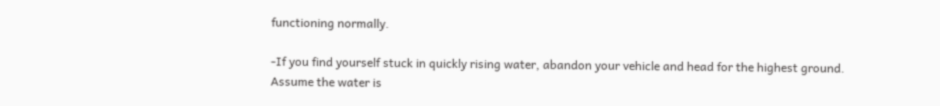functioning normally.

-If you find yourself stuck in quickly rising water, abandon your vehicle and head for the highest ground. Assume the water is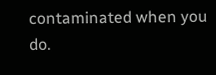contaminated when you do.